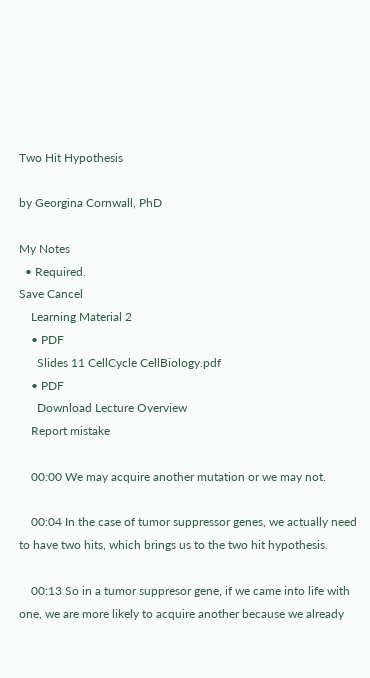Two Hit Hypothesis

by Georgina Cornwall, PhD

My Notes
  • Required.
Save Cancel
    Learning Material 2
    • PDF
      Slides 11 CellCycle CellBiology.pdf
    • PDF
      Download Lecture Overview
    Report mistake

    00:00 We may acquire another mutation or we may not.

    00:04 In the case of tumor suppressor genes, we actually need to have two hits, which brings us to the two hit hypothesis.

    00:13 So in a tumor suppresor gene, if we came into life with one, we are more likely to acquire another because we already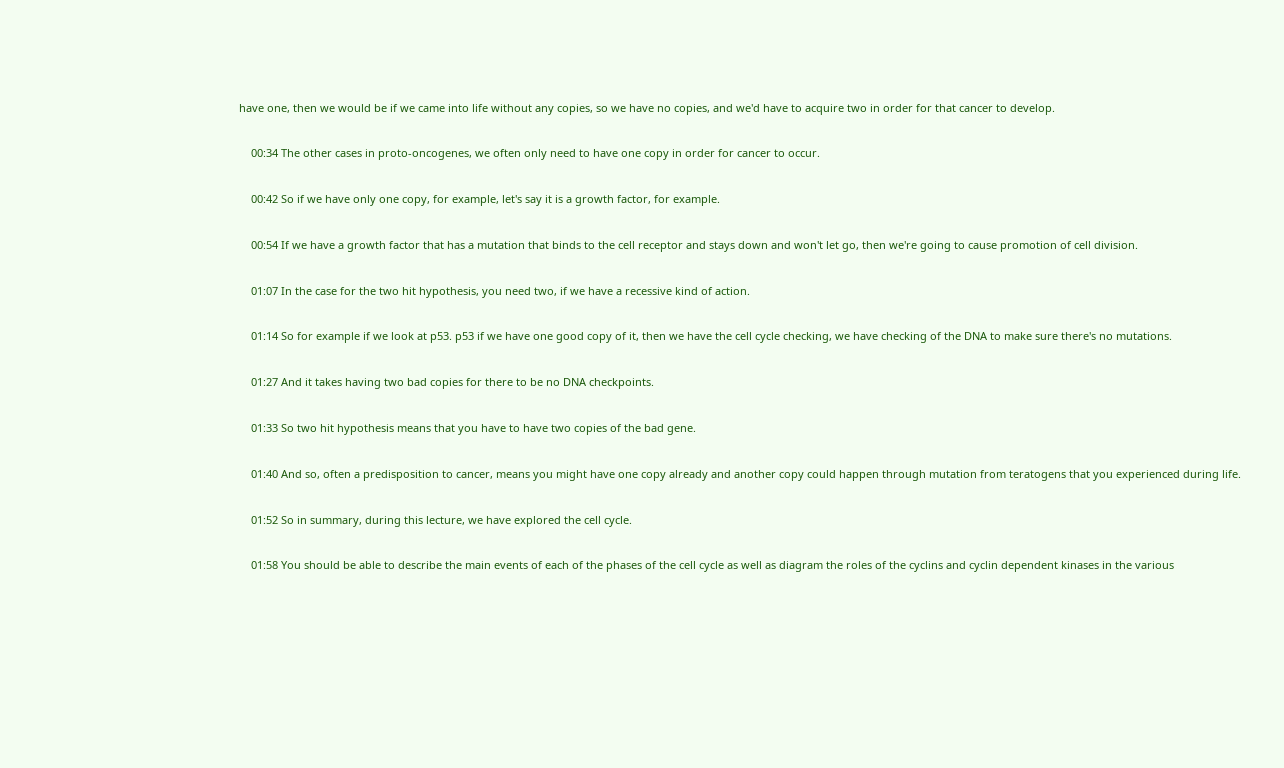have one, then we would be if we came into life without any copies, so we have no copies, and we'd have to acquire two in order for that cancer to develop.

    00:34 The other cases in proto-oncogenes, we often only need to have one copy in order for cancer to occur.

    00:42 So if we have only one copy, for example, let's say it is a growth factor, for example.

    00:54 If we have a growth factor that has a mutation that binds to the cell receptor and stays down and won't let go, then we're going to cause promotion of cell division.

    01:07 In the case for the two hit hypothesis, you need two, if we have a recessive kind of action.

    01:14 So for example if we look at p53. p53 if we have one good copy of it, then we have the cell cycle checking, we have checking of the DNA to make sure there's no mutations.

    01:27 And it takes having two bad copies for there to be no DNA checkpoints.

    01:33 So two hit hypothesis means that you have to have two copies of the bad gene.

    01:40 And so, often a predisposition to cancer, means you might have one copy already and another copy could happen through mutation from teratogens that you experienced during life.

    01:52 So in summary, during this lecture, we have explored the cell cycle.

    01:58 You should be able to describe the main events of each of the phases of the cell cycle as well as diagram the roles of the cyclins and cyclin dependent kinases in the various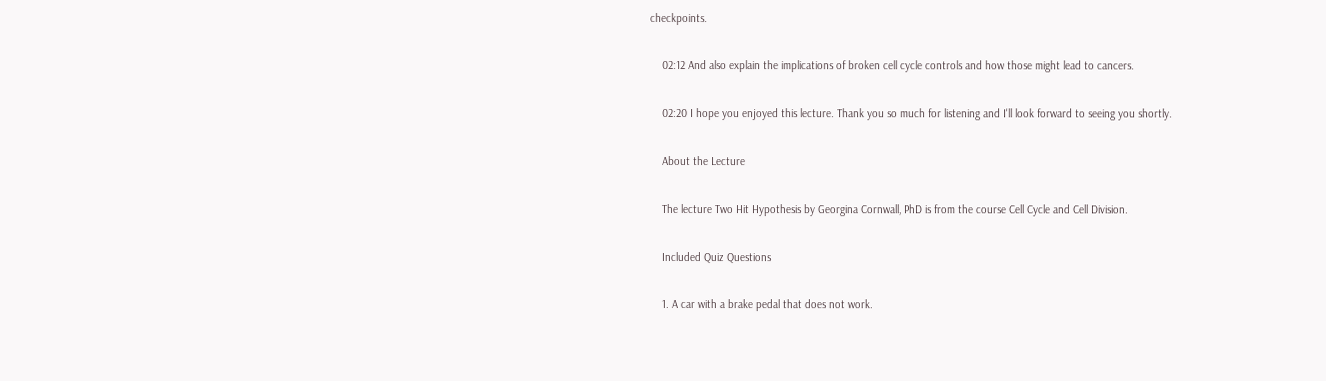checkpoints.

    02:12 And also explain the implications of broken cell cycle controls and how those might lead to cancers.

    02:20 I hope you enjoyed this lecture. Thank you so much for listening and I'll look forward to seeing you shortly.

    About the Lecture

    The lecture Two Hit Hypothesis by Georgina Cornwall, PhD is from the course Cell Cycle and Cell Division.

    Included Quiz Questions

    1. A car with a brake pedal that does not work.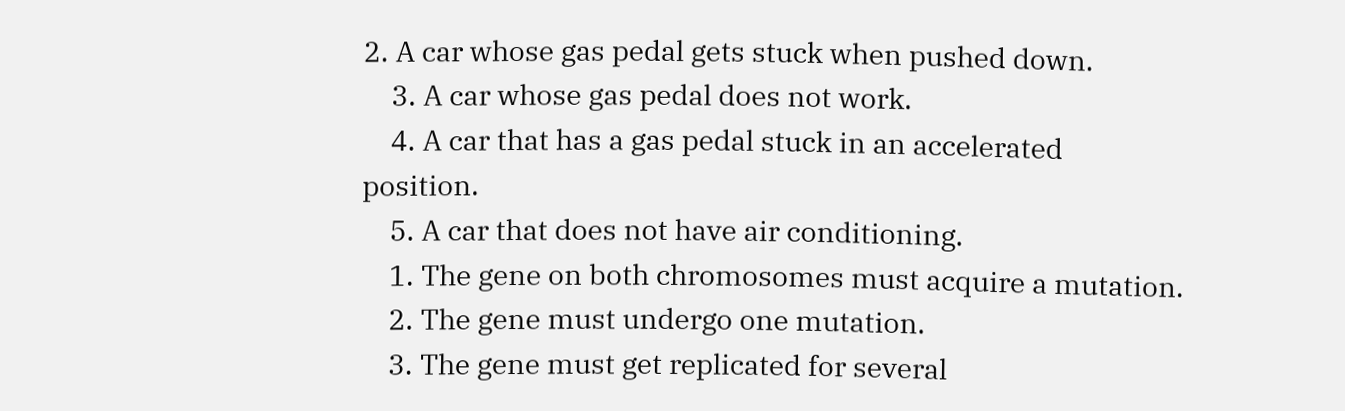2. A car whose gas pedal gets stuck when pushed down.
    3. A car whose gas pedal does not work.
    4. A car that has a gas pedal stuck in an accelerated position.
    5. A car that does not have air conditioning.
    1. The gene on both chromosomes must acquire a mutation.
    2. The gene must undergo one mutation.
    3. The gene must get replicated for several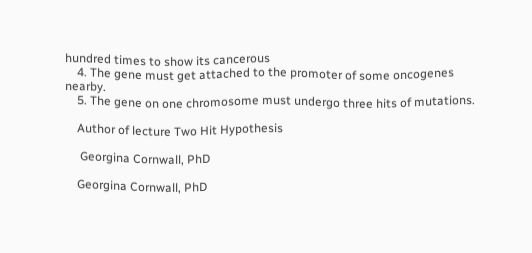hundred times to show its cancerous
    4. The gene must get attached to the promoter of some oncogenes nearby.
    5. The gene on one chromosome must undergo three hits of mutations.

    Author of lecture Two Hit Hypothesis

     Georgina Cornwall, PhD

    Georgina Cornwall, PhD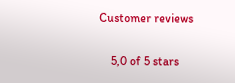Customer reviews

    5,0 of 5 stars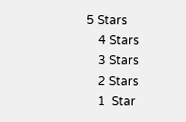5 Stars
    4 Stars
    3 Stars
    2 Stars
    1  Star